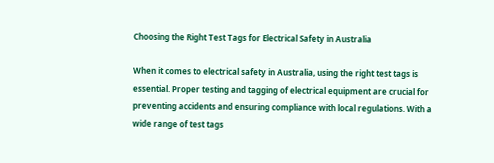Choosing the Right Test Tags for Electrical Safety in Australia

When it comes to electrical safety in Australia, using the right test tags is essential. Proper testing and tagging of electrical equipment are crucial for preventing accidents and ensuring compliance with local regulations. With a wide range of test tags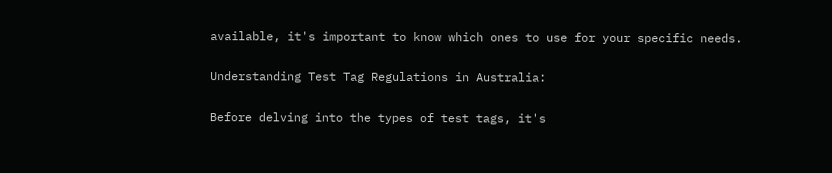available, it's important to know which ones to use for your specific needs.

Understanding Test Tag Regulations in Australia:

Before delving into the types of test tags, it's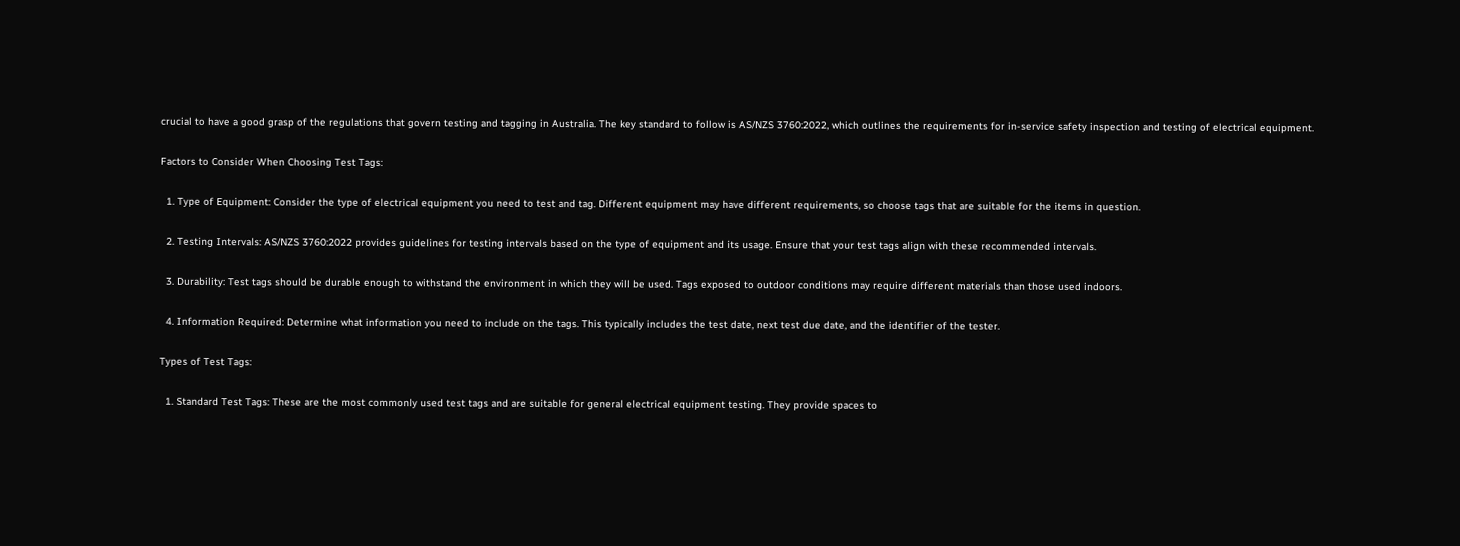crucial to have a good grasp of the regulations that govern testing and tagging in Australia. The key standard to follow is AS/NZS 3760:2022, which outlines the requirements for in-service safety inspection and testing of electrical equipment.

Factors to Consider When Choosing Test Tags:

  1. Type of Equipment: Consider the type of electrical equipment you need to test and tag. Different equipment may have different requirements, so choose tags that are suitable for the items in question.

  2. Testing Intervals: AS/NZS 3760:2022 provides guidelines for testing intervals based on the type of equipment and its usage. Ensure that your test tags align with these recommended intervals.

  3. Durability: Test tags should be durable enough to withstand the environment in which they will be used. Tags exposed to outdoor conditions may require different materials than those used indoors.

  4. Information Required: Determine what information you need to include on the tags. This typically includes the test date, next test due date, and the identifier of the tester.

Types of Test Tags:

  1. Standard Test Tags: These are the most commonly used test tags and are suitable for general electrical equipment testing. They provide spaces to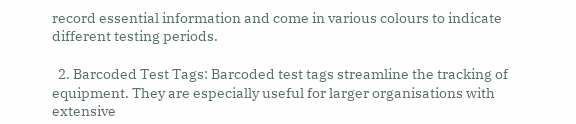record essential information and come in various colours to indicate different testing periods.

  2. Barcoded Test Tags: Barcoded test tags streamline the tracking of equipment. They are especially useful for larger organisations with extensive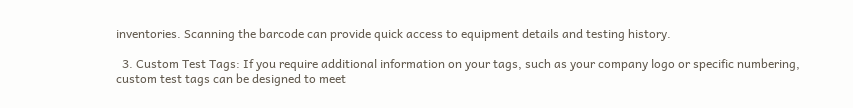inventories. Scanning the barcode can provide quick access to equipment details and testing history.

  3. Custom Test Tags: If you require additional information on your tags, such as your company logo or specific numbering, custom test tags can be designed to meet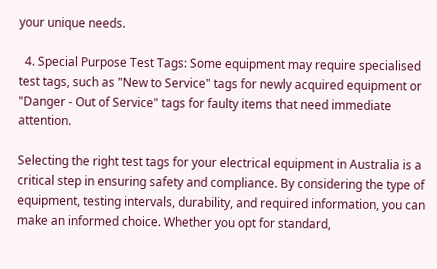your unique needs.

  4. Special Purpose Test Tags: Some equipment may require specialised test tags, such as "New to Service" tags for newly acquired equipment or "Danger - Out of Service" tags for faulty items that need immediate attention.

Selecting the right test tags for your electrical equipment in Australia is a critical step in ensuring safety and compliance. By considering the type of equipment, testing intervals, durability, and required information, you can make an informed choice. Whether you opt for standard,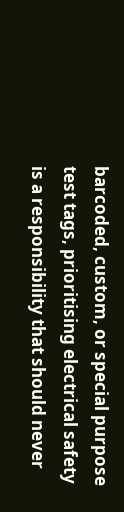barcoded, custom, or special purpose test tags, prioritising electrical safety is a responsibility that should never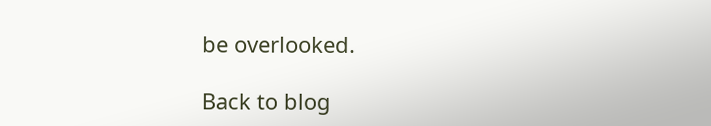be overlooked.

Back to blog